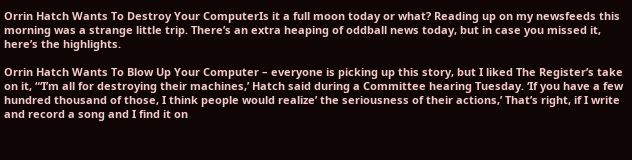Orrin Hatch Wants To Destroy Your ComputerIs it a full moon today or what? Reading up on my newsfeeds this morning was a strange little trip. There’s an extra heaping of oddball news today, but in case you missed it, here’s the highlights.

Orrin Hatch Wants To Blow Up Your Computer – everyone is picking up this story, but I liked The Register’s take on it, “‘I’m all for destroying their machines,’ Hatch said during a Committee hearing Tuesday. ‘If you have a few hundred thousand of those, I think people would realize’ the seriousness of their actions,’ That’s right, if I write and record a song and I find it on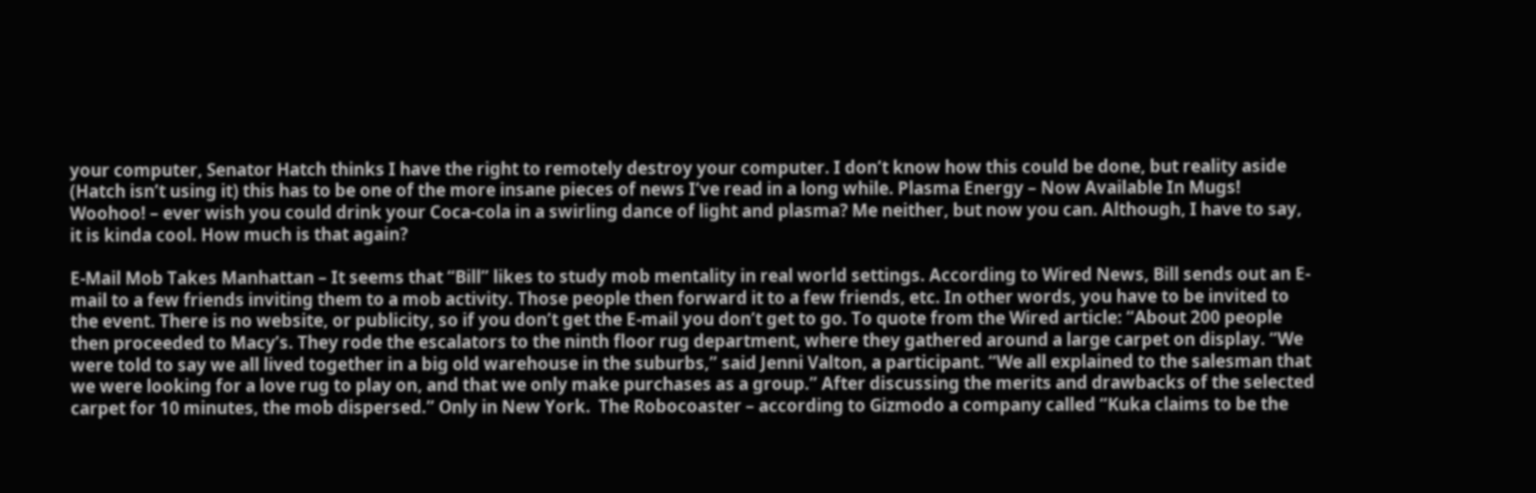your computer, Senator Hatch thinks I have the right to remotely destroy your computer. I don’t know how this could be done, but reality aside (Hatch isn’t using it) this has to be one of the more insane pieces of news I’ve read in a long while. Plasma Energy – Now Available In Mugs! Woohoo! – ever wish you could drink your Coca-cola in a swirling dance of light and plasma? Me neither, but now you can. Although, I have to say, it is kinda cool. How much is that again?

E-Mail Mob Takes Manhattan – It seems that “Bill” likes to study mob mentality in real world settings. According to Wired News, Bill sends out an E-mail to a few friends inviting them to a mob activity. Those people then forward it to a few friends, etc. In other words, you have to be invited to the event. There is no website, or publicity, so if you don’t get the E-mail you don’t get to go. To quote from the Wired article: “About 200 people then proceeded to Macy’s. They rode the escalators to the ninth floor rug department, where they gathered around a large carpet on display. “We were told to say we all lived together in a big old warehouse in the suburbs,” said Jenni Valton, a participant. “We all explained to the salesman that we were looking for a love rug to play on, and that we only make purchases as a group.” After discussing the merits and drawbacks of the selected carpet for 10 minutes, the mob dispersed.” Only in New York.  The Robocoaster – according to Gizmodo a company called “Kuka claims to be the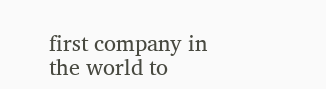first company in the world to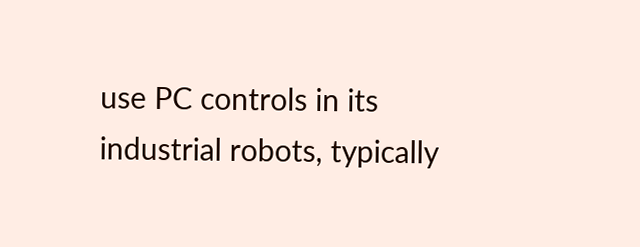use PC controls in its industrial robots, typically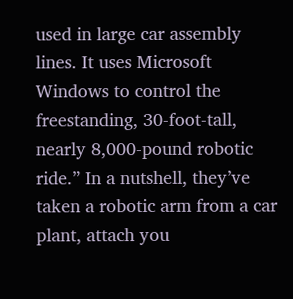used in large car assembly lines. It uses Microsoft Windows to control the freestanding, 30-foot-tall, nearly 8,000-pound robotic ride.” In a nutshell, they’ve taken a robotic arm from a car plant, attach you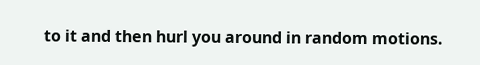to it and then hurl you around in random motions.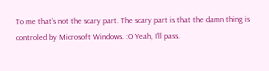To me that’s not the scary part. The scary part is that the damn thing is controled by Microsoft Windows. :O Yeah, I’ll pass.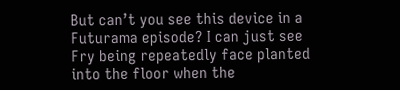But can’t you see this device in a Futurama episode? I can just see Fry being repeatedly face planted into the floor when the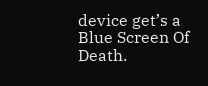device get’s a Blue Screen Of Death.